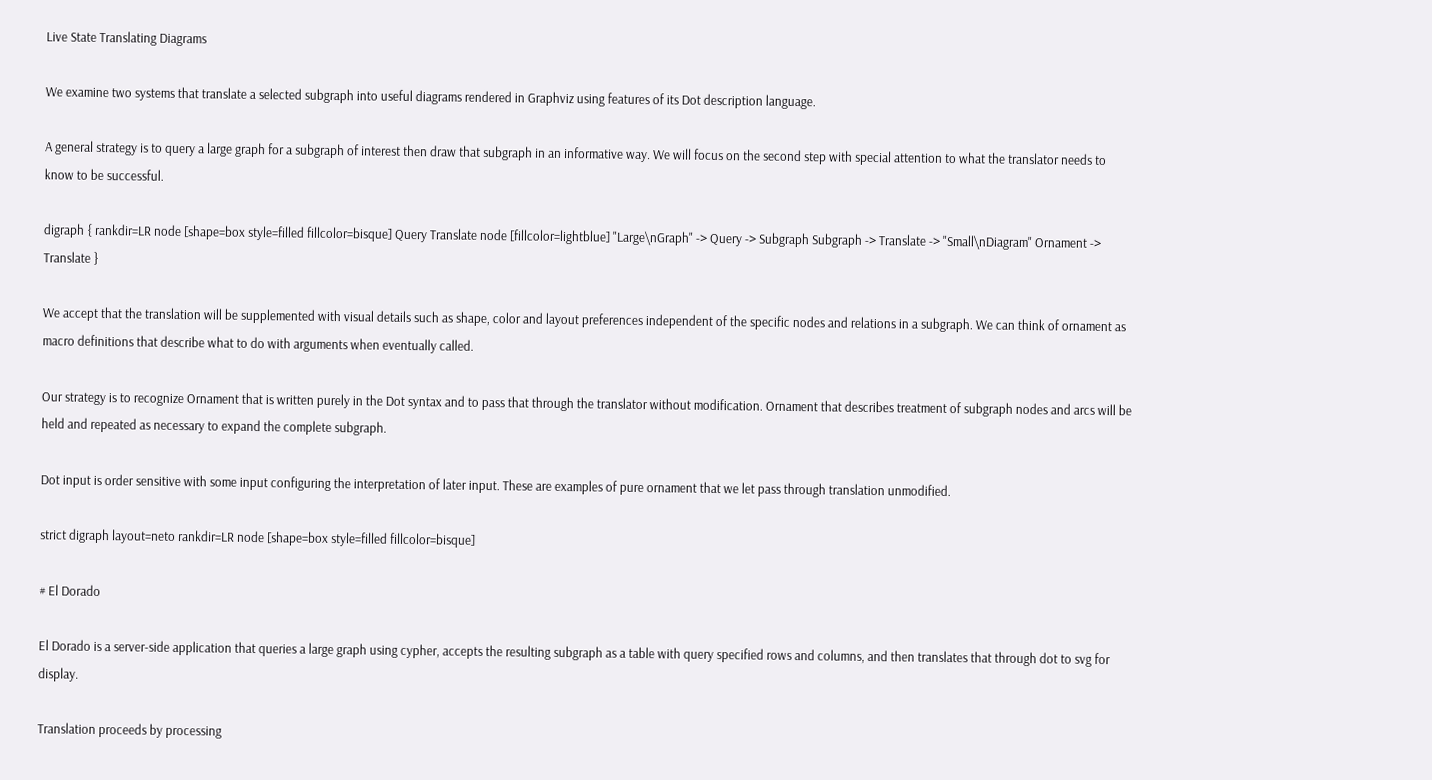Live State Translating Diagrams

We examine two systems that translate a selected subgraph into useful diagrams rendered in Graphviz using features of its Dot description language.

A general strategy is to query a large graph for a subgraph of interest then draw that subgraph in an informative way. We will focus on the second step with special attention to what the translator needs to know to be successful.

digraph { rankdir=LR node [shape=box style=filled fillcolor=bisque] Query Translate node [fillcolor=lightblue] "Large\nGraph" -> Query -> Subgraph Subgraph -> Translate -> "Small\nDiagram" Ornament -> Translate }

We accept that the translation will be supplemented with visual details such as shape, color and layout preferences independent of the specific nodes and relations in a subgraph. We can think of ornament as macro definitions that describe what to do with arguments when eventually called.

Our strategy is to recognize Ornament that is written purely in the Dot syntax and to pass that through the translator without modification. Ornament that describes treatment of subgraph nodes and arcs will be held and repeated as necessary to expand the complete subgraph.

Dot input is order sensitive with some input configuring the interpretation of later input. These are examples of pure ornament that we let pass through translation unmodified.

strict digraph layout=neto rankdir=LR node [shape=box style=filled fillcolor=bisque]

# El Dorado

El Dorado is a server-side application that queries a large graph using cypher, accepts the resulting subgraph as a table with query specified rows and columns, and then translates that through dot to svg for display.

Translation proceeds by processing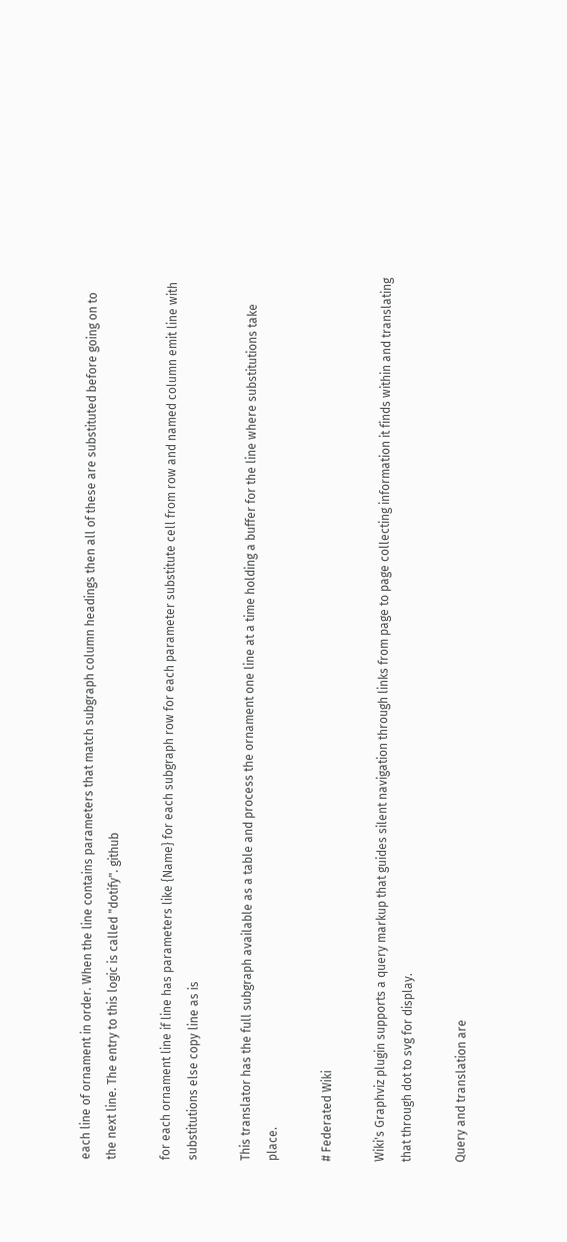each line of ornament in order. When the line contains parameters that match subgraph column headings then all of these are substituted before going on to the next line. The entry to this logic is called "dotify". github

for each ornament line if line has parameters like {Name} for each subgraph row for each parameter substitute cell from row and named column emit line with substitutions else copy line as is

This translator has the full subgraph available as a table and process the ornament one line at a time holding a buffer for the line where substitutions take place.

# Federated Wiki

Wiki's Graphviz plugin supports a query markup that guides silent navigation through links from page to page collecting information it finds within and translating that through dot to svg for display.

Query and translation are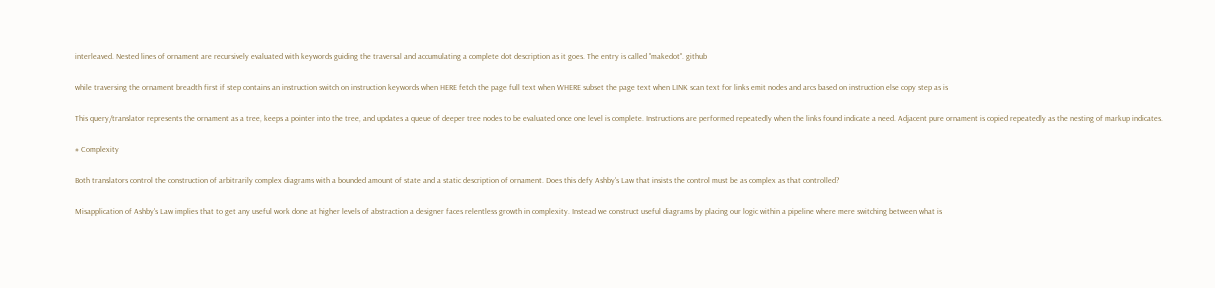interleaved. Nested lines of ornament are recursively evaluated with keywords guiding the traversal and accumulating a complete dot description as it goes. The entry is called "makedot". github

while traversing the ornament breadth first if step contains an instruction switch on instruction keywords when HERE fetch the page full text when WHERE subset the page text when LINK scan text for links emit nodes and arcs based on instruction else copy step as is

This query/translator represents the ornament as a tree, keeps a pointer into the tree, and updates a queue of deeper tree nodes to be evaluated once one level is complete. Instructions are performed repeatedly when the links found indicate a need. Adjacent pure ornament is copied repeatedly as the nesting of markup indicates.

# Complexity

Both translators control the construction of arbitrarily complex diagrams with a bounded amount of state and a static description of ornament. Does this defy Ashby's Law that insists the control must be as complex as that controlled?

Misapplication of Ashby's Law implies that to get any useful work done at higher levels of abstraction a designer faces relentless growth in complexity. Instead we construct useful diagrams by placing our logic within a pipeline where mere switching between what is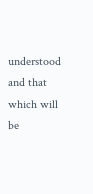understood and that which will be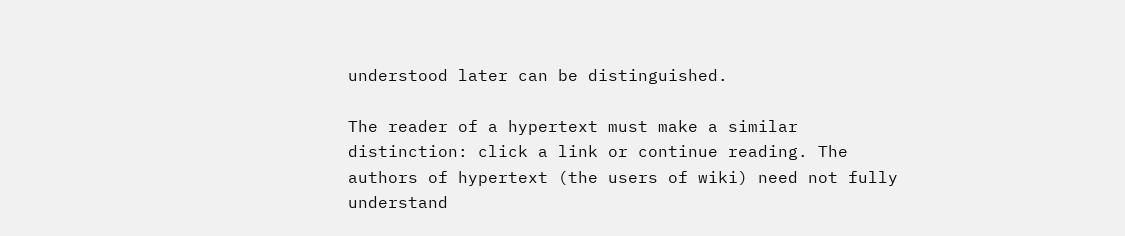understood later can be distinguished.

The reader of a hypertext must make a similar distinction: click a link or continue reading. The authors of hypertext (the users of wiki) need not fully understand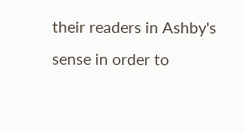their readers in Ashby's sense in order to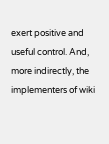exert positive and useful control. And, more indirectly, the implementers of wiki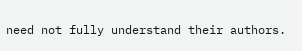need not fully understand their authors.